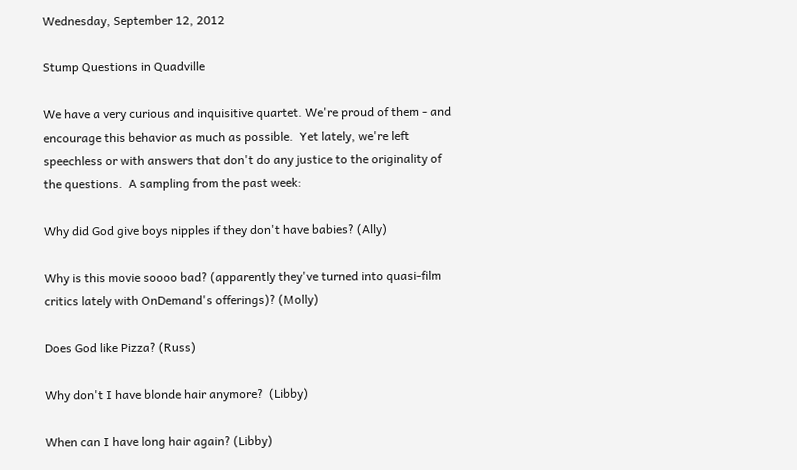Wednesday, September 12, 2012

Stump Questions in Quadville

We have a very curious and inquisitive quartet. We're proud of them - and encourage this behavior as much as possible.  Yet lately, we're left speechless or with answers that don't do any justice to the originality of the questions.  A sampling from the past week:

Why did God give boys nipples if they don't have babies? (Ally)

Why is this movie soooo bad? (apparently they've turned into quasi-film critics lately with OnDemand's offerings)? (Molly)

Does God like Pizza? (Russ)

Why don't I have blonde hair anymore?  (Libby)

When can I have long hair again? (Libby)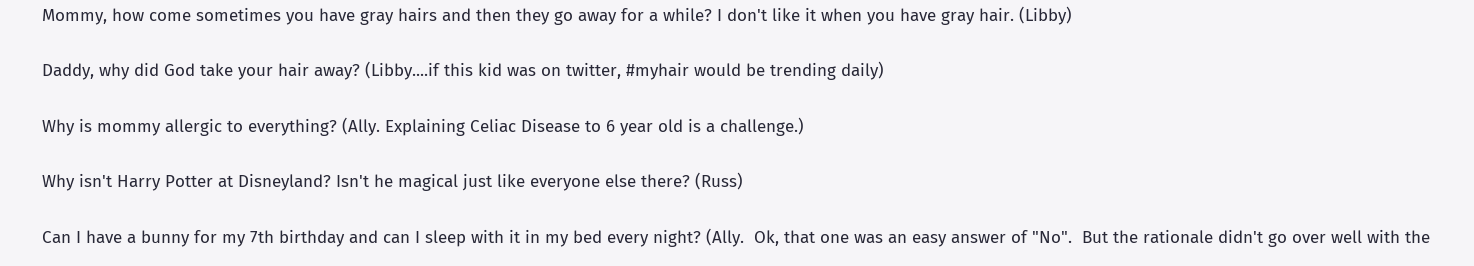Mommy, how come sometimes you have gray hairs and then they go away for a while? I don't like it when you have gray hair. (Libby)

Daddy, why did God take your hair away? (Libby....if this kid was on twitter, #myhair would be trending daily)

Why is mommy allergic to everything? (Ally. Explaining Celiac Disease to 6 year old is a challenge.)

Why isn't Harry Potter at Disneyland? Isn't he magical just like everyone else there? (Russ)

Can I have a bunny for my 7th birthday and can I sleep with it in my bed every night? (Ally.  Ok, that one was an easy answer of "No".  But the rationale didn't go over well with the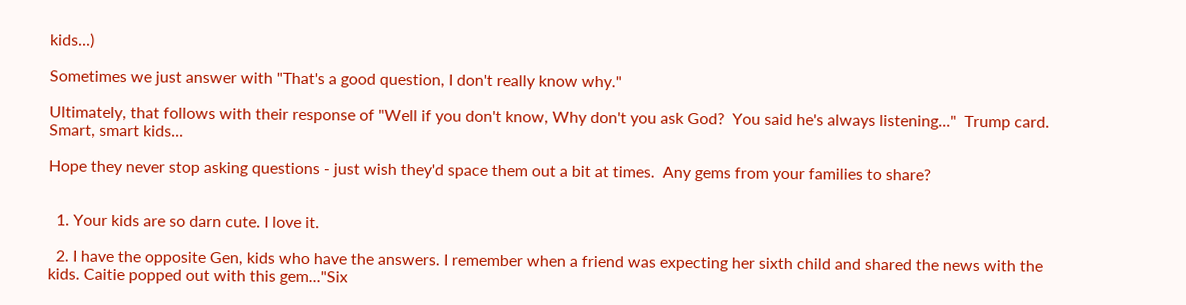kids...)

Sometimes we just answer with "That's a good question, I don't really know why."

Ultimately, that follows with their response of "Well if you don't know, Why don't you ask God?  You said he's always listening..."  Trump card.  Smart, smart kids...

Hope they never stop asking questions - just wish they'd space them out a bit at times.  Any gems from your families to share?


  1. Your kids are so darn cute. I love it.

  2. I have the opposite Gen, kids who have the answers. I remember when a friend was expecting her sixth child and shared the news with the kids. Caitie popped out with this gem..."Six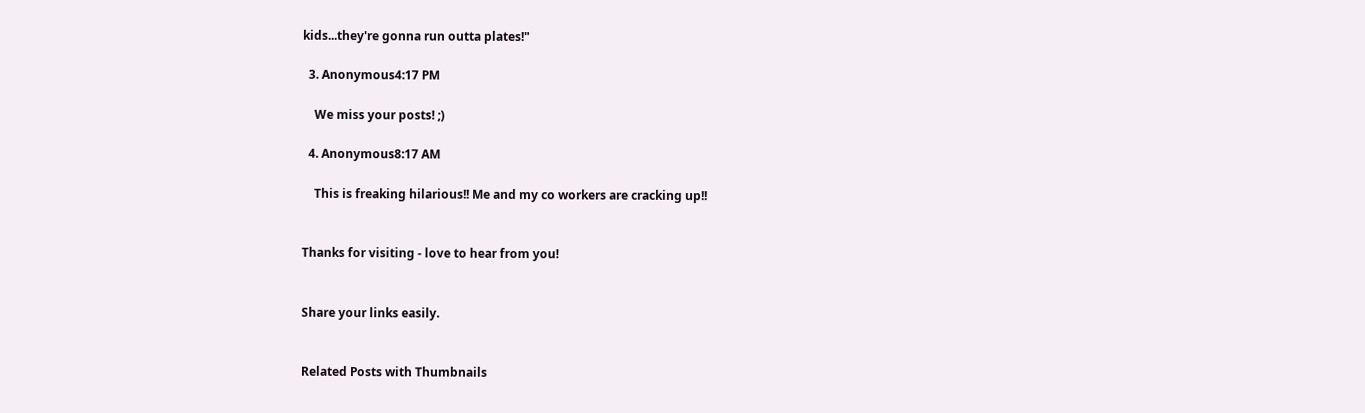kids...they're gonna run outta plates!"

  3. Anonymous4:17 PM

    We miss your posts! ;)

  4. Anonymous8:17 AM

    This is freaking hilarious!! Me and my co workers are cracking up!!


Thanks for visiting - love to hear from you!


Share your links easily.


Related Posts with Thumbnails